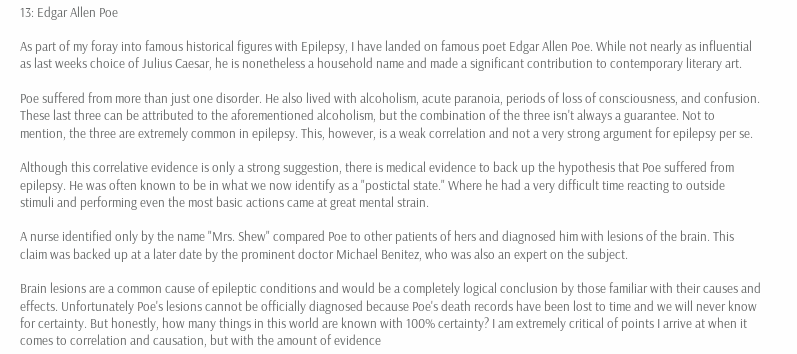13: Edgar Allen Poe

As part of my foray into famous historical figures with Epilepsy, I have landed on famous poet Edgar Allen Poe. While not nearly as influential as last weeks choice of Julius Caesar, he is nonetheless a household name and made a significant contribution to contemporary literary art.

Poe suffered from more than just one disorder. He also lived with alcoholism, acute paranoia, periods of loss of consciousness, and confusion. These last three can be attributed to the aforementioned alcoholism, but the combination of the three isn't always a guarantee. Not to mention, the three are extremely common in epilepsy. This, however, is a weak correlation and not a very strong argument for epilepsy per se.

Although this correlative evidence is only a strong suggestion, there is medical evidence to back up the hypothesis that Poe suffered from epilepsy. He was often known to be in what we now identify as a "postictal state." Where he had a very difficult time reacting to outside stimuli and performing even the most basic actions came at great mental strain.

A nurse identified only by the name "Mrs. Shew" compared Poe to other patients of hers and diagnosed him with lesions of the brain. This claim was backed up at a later date by the prominent doctor Michael Benitez, who was also an expert on the subject.

Brain lesions are a common cause of epileptic conditions and would be a completely logical conclusion by those familiar with their causes and effects. Unfortunately Poe's lesions cannot be officially diagnosed because Poe's death records have been lost to time and we will never know for certainty. But honestly, how many things in this world are known with 100% certainty? I am extremely critical of points I arrive at when it comes to correlation and causation, but with the amount of evidence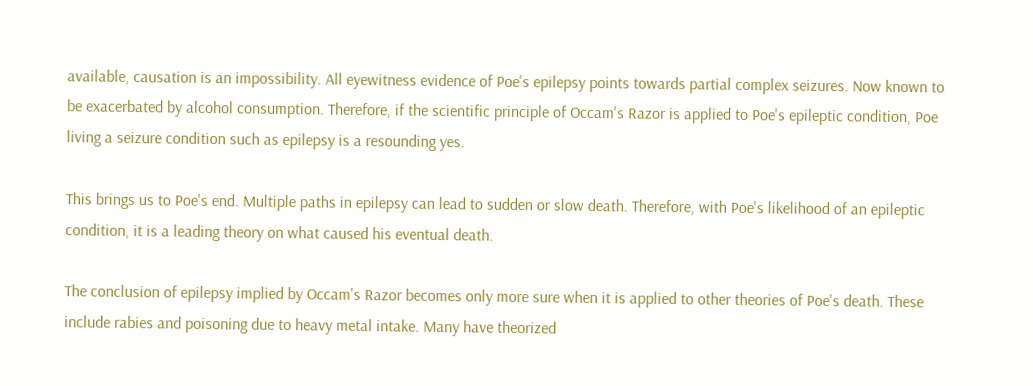available, causation is an impossibility. All eyewitness evidence of Poe's epilepsy points towards partial complex seizures. Now known to be exacerbated by alcohol consumption. Therefore, if the scientific principle of Occam's Razor is applied to Poe's epileptic condition, Poe living a seizure condition such as epilepsy is a resounding yes.

This brings us to Poe's end. Multiple paths in epilepsy can lead to sudden or slow death. Therefore, with Poe's likelihood of an epileptic condition, it is a leading theory on what caused his eventual death.

The conclusion of epilepsy implied by Occam's Razor becomes only more sure when it is applied to other theories of Poe's death. These include rabies and poisoning due to heavy metal intake. Many have theorized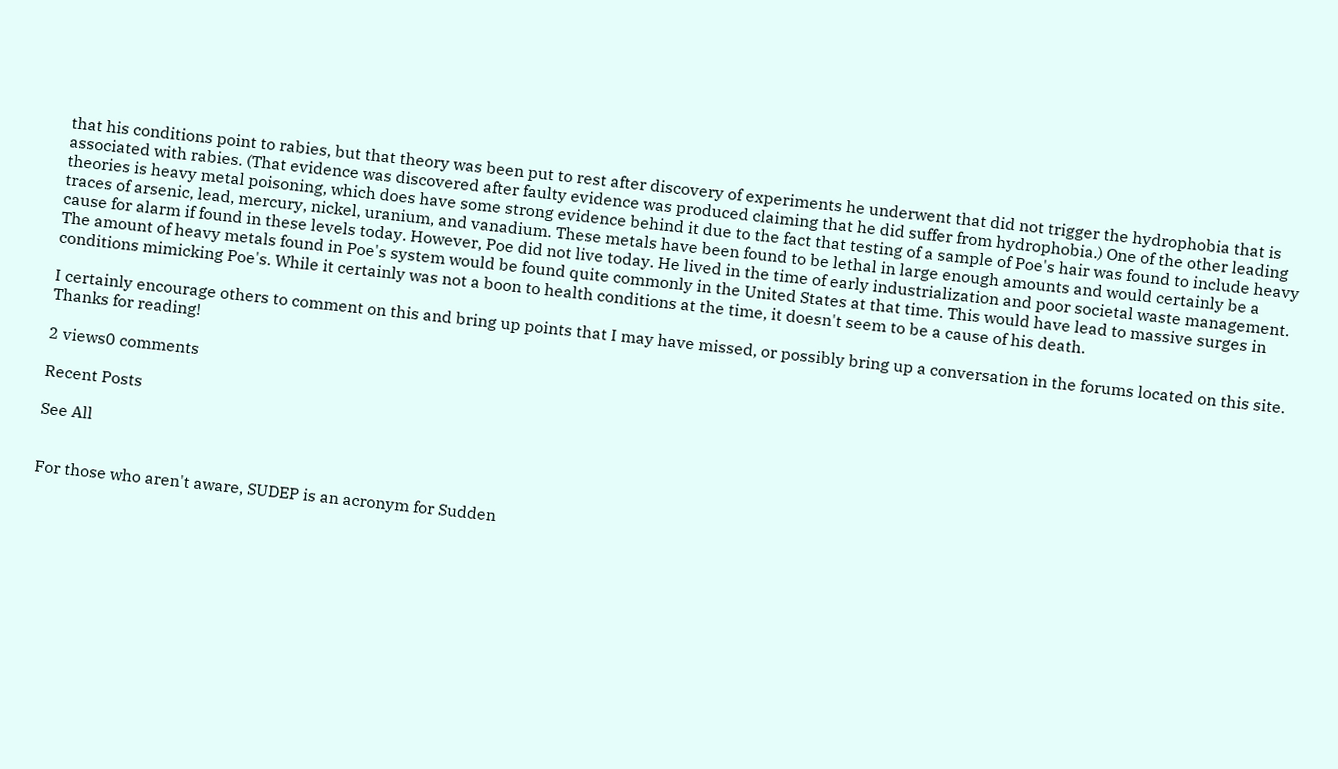that his conditions point to rabies, but that theory was been put to rest after discovery of experiments he underwent that did not trigger the hydrophobia that is associated with rabies. (That evidence was discovered after faulty evidence was produced claiming that he did suffer from hydrophobia.) One of the other leading theories is heavy metal poisoning, which does have some strong evidence behind it due to the fact that testing of a sample of Poe's hair was found to include heavy traces of arsenic, lead, mercury, nickel, uranium, and vanadium. These metals have been found to be lethal in large enough amounts and would certainly be a cause for alarm if found in these levels today. However, Poe did not live today. He lived in the time of early industrialization and poor societal waste management. The amount of heavy metals found in Poe's system would be found quite commonly in the United States at that time. This would have lead to massive surges in conditions mimicking Poe's. While it certainly was not a boon to health conditions at the time, it doesn't seem to be a cause of his death.

I certainly encourage others to comment on this and bring up points that I may have missed, or possibly bring up a conversation in the forums located on this site. Thanks for reading!

2 views0 comments

Recent Posts

See All


For those who aren't aware, SUDEP is an acronym for Sudden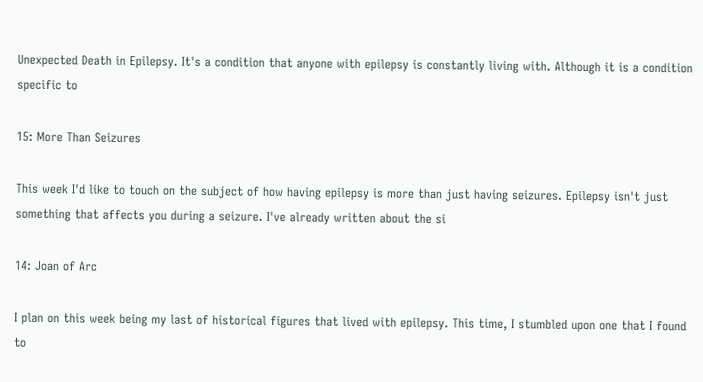Unexpected Death in Epilepsy. It's a condition that anyone with epilepsy is constantly living with. Although it is a condition specific to

15: More Than Seizures

This week I'd like to touch on the subject of how having epilepsy is more than just having seizures. Epilepsy isn't just something that affects you during a seizure. I've already written about the si

14: Joan of Arc

I plan on this week being my last of historical figures that lived with epilepsy. This time, I stumbled upon one that I found to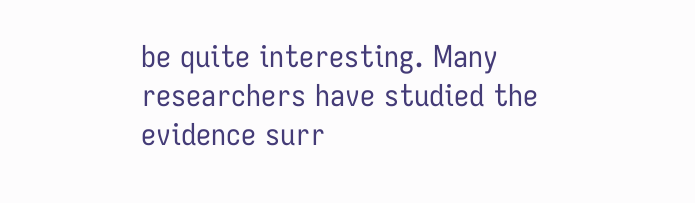be quite interesting. Many researchers have studied the evidence surr